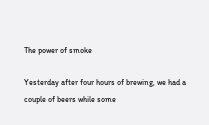The power of smoke

Yesterday after four hours of brewing, we had a couple of beers while some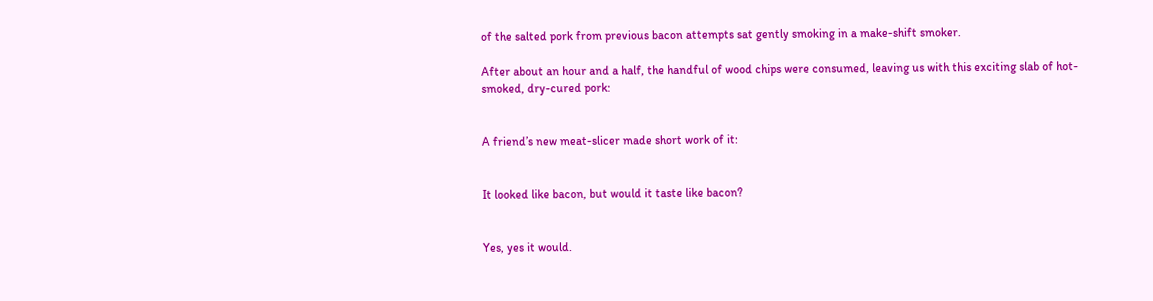of the salted pork from previous bacon attempts sat gently smoking in a make-shift smoker.

After about an hour and a half, the handful of wood chips were consumed, leaving us with this exciting slab of hot-smoked, dry-cured pork:


A friend’s new meat-slicer made short work of it:


It looked like bacon, but would it taste like bacon?


Yes, yes it would.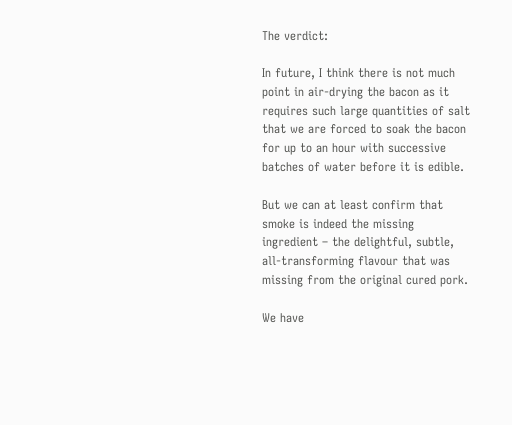The verdict:

In future, I think there is not much point in air-drying the bacon as it requires such large quantities of salt that we are forced to soak the bacon for up to an hour with successive batches of water before it is edible.

But we can at least confirm that smoke is indeed the missing ingredient – the delightful, subtle, all-transforming flavour that was missing from the original cured pork.

We have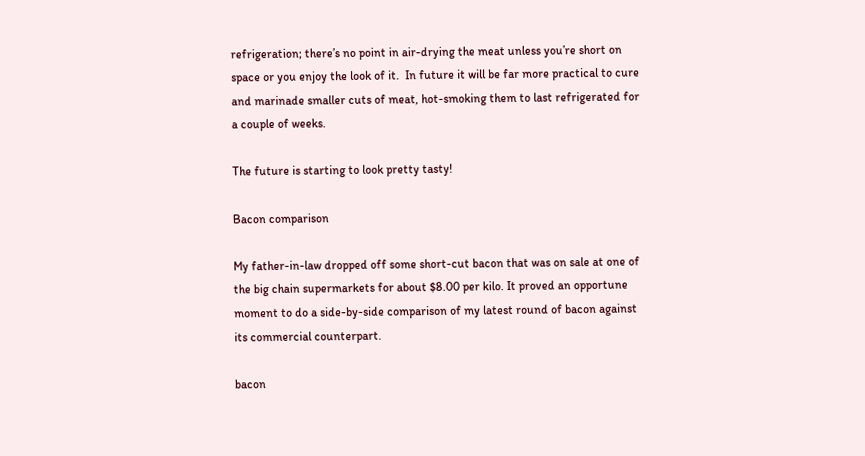refrigeration; there’s no point in air-drying the meat unless you’re short on space or you enjoy the look of it.  In future it will be far more practical to cure and marinade smaller cuts of meat, hot-smoking them to last refrigerated for a couple of weeks.

The future is starting to look pretty tasty!

Bacon comparison

My father-in-law dropped off some short-cut bacon that was on sale at one of the big chain supermarkets for about $8.00 per kilo. It proved an opportune moment to do a side-by-side comparison of my latest round of bacon against its commercial counterpart.

bacon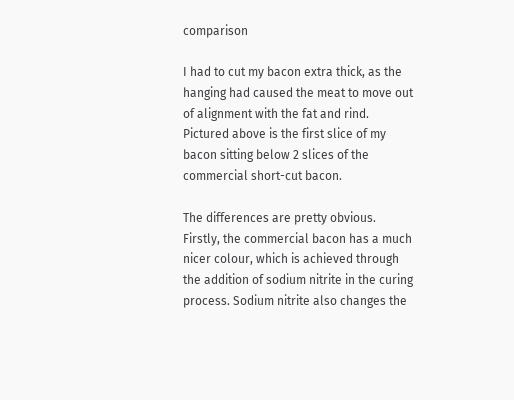comparison

I had to cut my bacon extra thick, as the hanging had caused the meat to move out of alignment with the fat and rind. Pictured above is the first slice of my bacon sitting below 2 slices of the commercial short-cut bacon.

The differences are pretty obvious. Firstly, the commercial bacon has a much nicer colour, which is achieved through the addition of sodium nitrite in the curing process. Sodium nitrite also changes the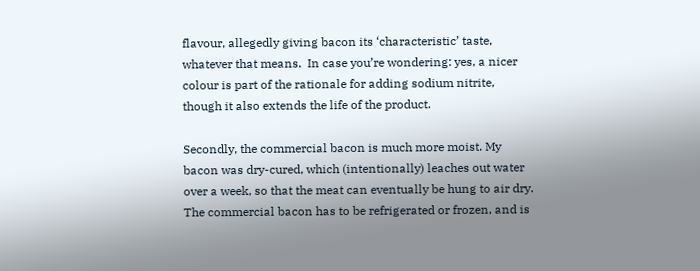flavour, allegedly giving bacon its ‘characteristic’ taste, whatever that means.  In case you’re wondering: yes, a nicer colour is part of the rationale for adding sodium nitrite, though it also extends the life of the product.

Secondly, the commercial bacon is much more moist. My bacon was dry-cured, which (intentionally) leaches out water over a week, so that the meat can eventually be hung to air dry.  The commercial bacon has to be refrigerated or frozen, and is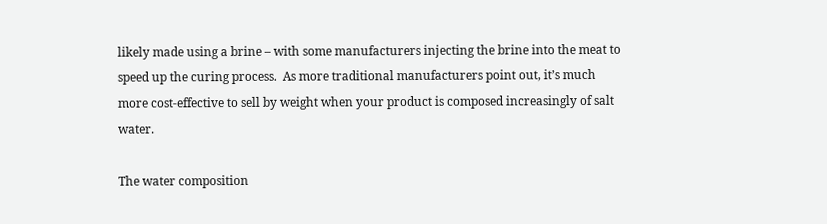likely made using a brine – with some manufacturers injecting the brine into the meat to speed up the curing process.  As more traditional manufacturers point out, it’s much more cost-effective to sell by weight when your product is composed increasingly of salt water.

The water composition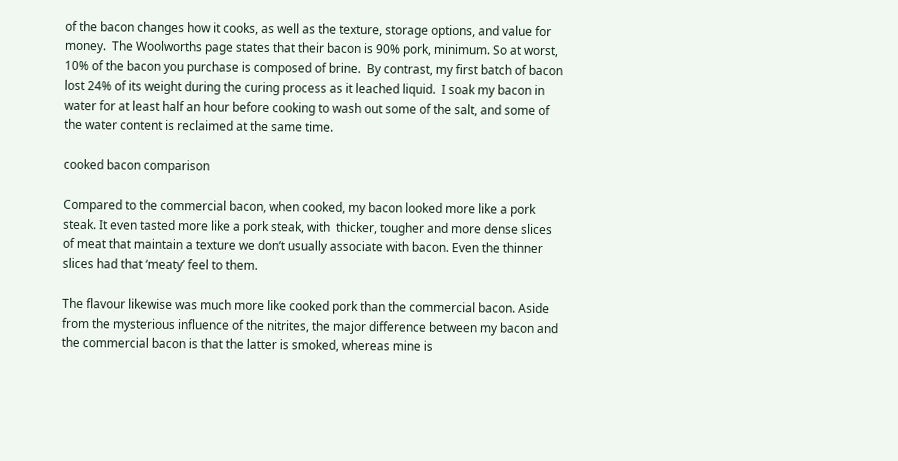of the bacon changes how it cooks, as well as the texture, storage options, and value for money.  The Woolworths page states that their bacon is 90% pork, minimum. So at worst, 10% of the bacon you purchase is composed of brine.  By contrast, my first batch of bacon lost 24% of its weight during the curing process as it leached liquid.  I soak my bacon in water for at least half an hour before cooking to wash out some of the salt, and some of the water content is reclaimed at the same time.

cooked bacon comparison

Compared to the commercial bacon, when cooked, my bacon looked more like a pork steak. It even tasted more like a pork steak, with  thicker, tougher and more dense slices of meat that maintain a texture we don’t usually associate with bacon. Even the thinner slices had that ‘meaty’ feel to them.

The flavour likewise was much more like cooked pork than the commercial bacon. Aside from the mysterious influence of the nitrites, the major difference between my bacon and the commercial bacon is that the latter is smoked, whereas mine is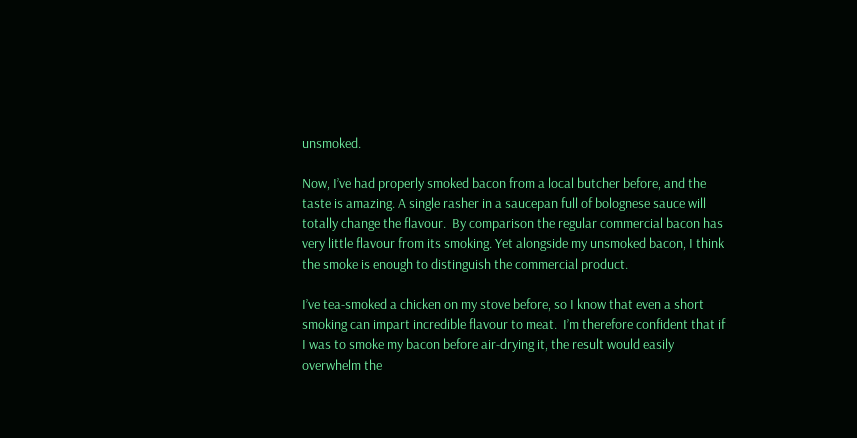unsmoked.

Now, I’ve had properly smoked bacon from a local butcher before, and the taste is amazing. A single rasher in a saucepan full of bolognese sauce will totally change the flavour.  By comparison the regular commercial bacon has very little flavour from its smoking. Yet alongside my unsmoked bacon, I think the smoke is enough to distinguish the commercial product.

I’ve tea-smoked a chicken on my stove before, so I know that even a short smoking can impart incredible flavour to meat.  I’m therefore confident that if I was to smoke my bacon before air-drying it, the result would easily overwhelm the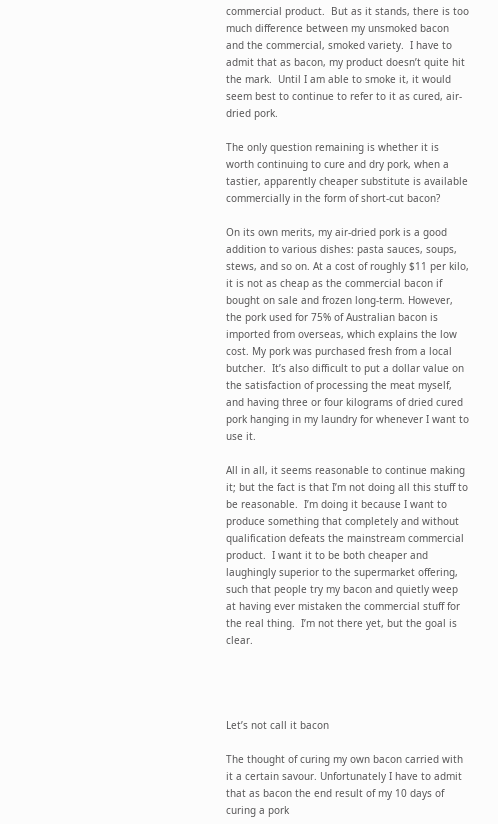commercial product.  But as it stands, there is too much difference between my unsmoked bacon and the commercial, smoked variety.  I have to admit that as bacon, my product doesn’t quite hit the mark.  Until I am able to smoke it, it would seem best to continue to refer to it as cured, air-dried pork.

The only question remaining is whether it is worth continuing to cure and dry pork, when a tastier, apparently cheaper substitute is available commercially in the form of short-cut bacon?

On its own merits, my air-dried pork is a good addition to various dishes: pasta sauces, soups, stews, and so on. At a cost of roughly $11 per kilo, it is not as cheap as the commercial bacon if bought on sale and frozen long-term. However, the pork used for 75% of Australian bacon is imported from overseas, which explains the low cost. My pork was purchased fresh from a local butcher.  It’s also difficult to put a dollar value on the satisfaction of processing the meat myself, and having three or four kilograms of dried cured pork hanging in my laundry for whenever I want to use it.

All in all, it seems reasonable to continue making it; but the fact is that I’m not doing all this stuff to be reasonable.  I’m doing it because I want to produce something that completely and without qualification defeats the mainstream commercial product.  I want it to be both cheaper and laughingly superior to the supermarket offering, such that people try my bacon and quietly weep at having ever mistaken the commercial stuff for the real thing.  I’m not there yet, but the goal is clear.




Let’s not call it bacon

The thought of curing my own bacon carried with it a certain savour. Unfortunately I have to admit that as bacon the end result of my 10 days of curing a pork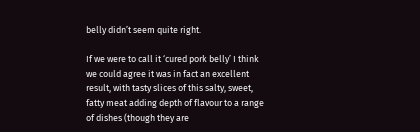belly didn’t seem quite right.

If we were to call it ‘cured pork belly’ I think we could agree it was in fact an excellent result, with tasty slices of this salty, sweet, fatty meat adding depth of flavour to a range of dishes (though they are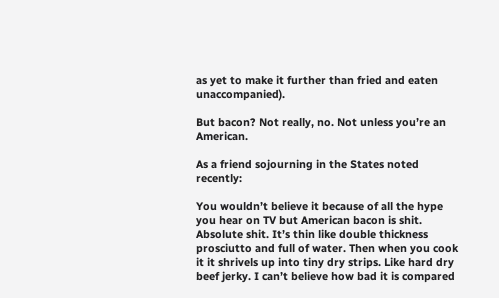as yet to make it further than fried and eaten unaccompanied).

But bacon? Not really, no. Not unless you’re an American.

As a friend sojourning in the States noted recently:

You wouldn’t believe it because of all the hype you hear on TV but American bacon is shit. Absolute shit. It’s thin like double thickness prosciutto and full of water. Then when you cook it it shrivels up into tiny dry strips. Like hard dry beef jerky. I can’t believe how bad it is compared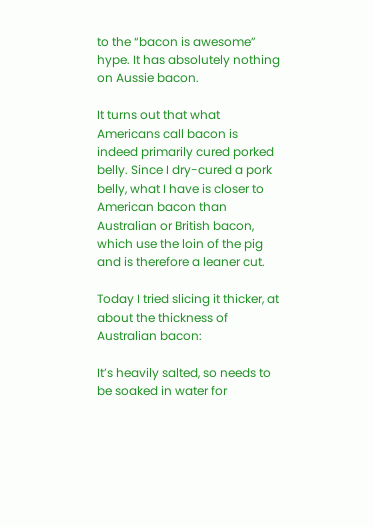to the “bacon is awesome” hype. It has absolutely nothing on Aussie bacon.

It turns out that what Americans call bacon is indeed primarily cured porked belly. Since I dry-cured a pork belly, what I have is closer to American bacon than Australian or British bacon, which use the loin of the pig and is therefore a leaner cut.

Today I tried slicing it thicker, at about the thickness of Australian bacon:

It’s heavily salted, so needs to be soaked in water for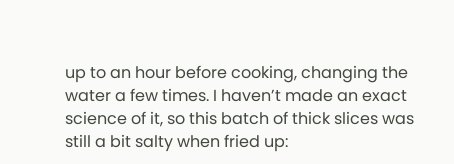up to an hour before cooking, changing the water a few times. I haven’t made an exact science of it, so this batch of thick slices was still a bit salty when fried up: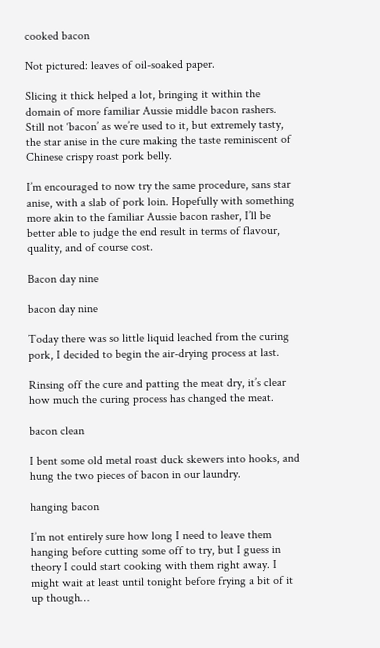cooked bacon

Not pictured: leaves of oil-soaked paper.

Slicing it thick helped a lot, bringing it within the domain of more familiar Aussie middle bacon rashers. Still not ‘bacon’ as we’re used to it, but extremely tasty, the star anise in the cure making the taste reminiscent of Chinese crispy roast pork belly.

I’m encouraged to now try the same procedure, sans star anise, with a slab of pork loin. Hopefully with something more akin to the familiar Aussie bacon rasher, I’ll be better able to judge the end result in terms of flavour, quality, and of course cost.

Bacon day nine

bacon day nine

Today there was so little liquid leached from the curing pork, I decided to begin the air-drying process at last.

Rinsing off the cure and patting the meat dry, it’s clear how much the curing process has changed the meat.

bacon clean

I bent some old metal roast duck skewers into hooks, and hung the two pieces of bacon in our laundry.

hanging bacon

I’m not entirely sure how long I need to leave them hanging before cutting some off to try, but I guess in theory I could start cooking with them right away. I might wait at least until tonight before frying a bit of it up though…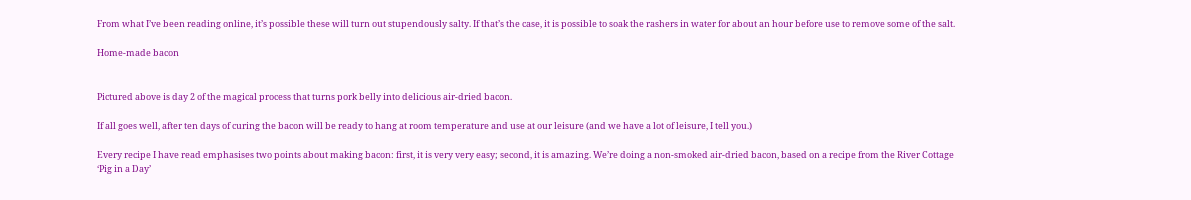From what I’ve been reading online, it’s possible these will turn out stupendously salty. If that’s the case, it is possible to soak the rashers in water for about an hour before use to remove some of the salt.

Home-made bacon


Pictured above is day 2 of the magical process that turns pork belly into delicious air-dried bacon.

If all goes well, after ten days of curing the bacon will be ready to hang at room temperature and use at our leisure (and we have a lot of leisure, I tell you.)

Every recipe I have read emphasises two points about making bacon: first, it is very very easy; second, it is amazing. We’re doing a non-smoked air-dried bacon, based on a recipe from the River Cottage ‘Pig in a Day’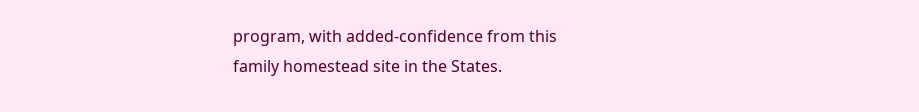program, with added-confidence from this family homestead site in the States.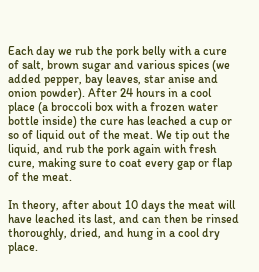Each day we rub the pork belly with a cure of salt, brown sugar and various spices (we added pepper, bay leaves, star anise and onion powder). After 24 hours in a cool place (a broccoli box with a frozen water bottle inside) the cure has leached a cup or so of liquid out of the meat. We tip out the liquid, and rub the pork again with fresh cure, making sure to coat every gap or flap of the meat.

In theory, after about 10 days the meat will have leached its last, and can then be rinsed thoroughly, dried, and hung in a cool dry place.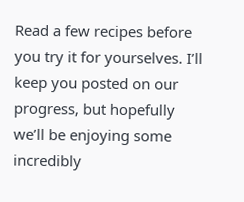Read a few recipes before you try it for yourselves. I’ll keep you posted on our progress, but hopefully we’ll be enjoying some incredibly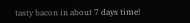tasty bacon in about 7 days time!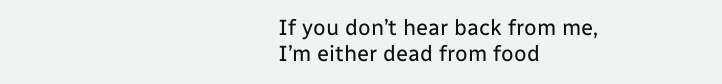If you don’t hear back from me, I’m either dead from food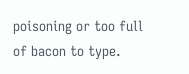poisoning or too full of bacon to type.